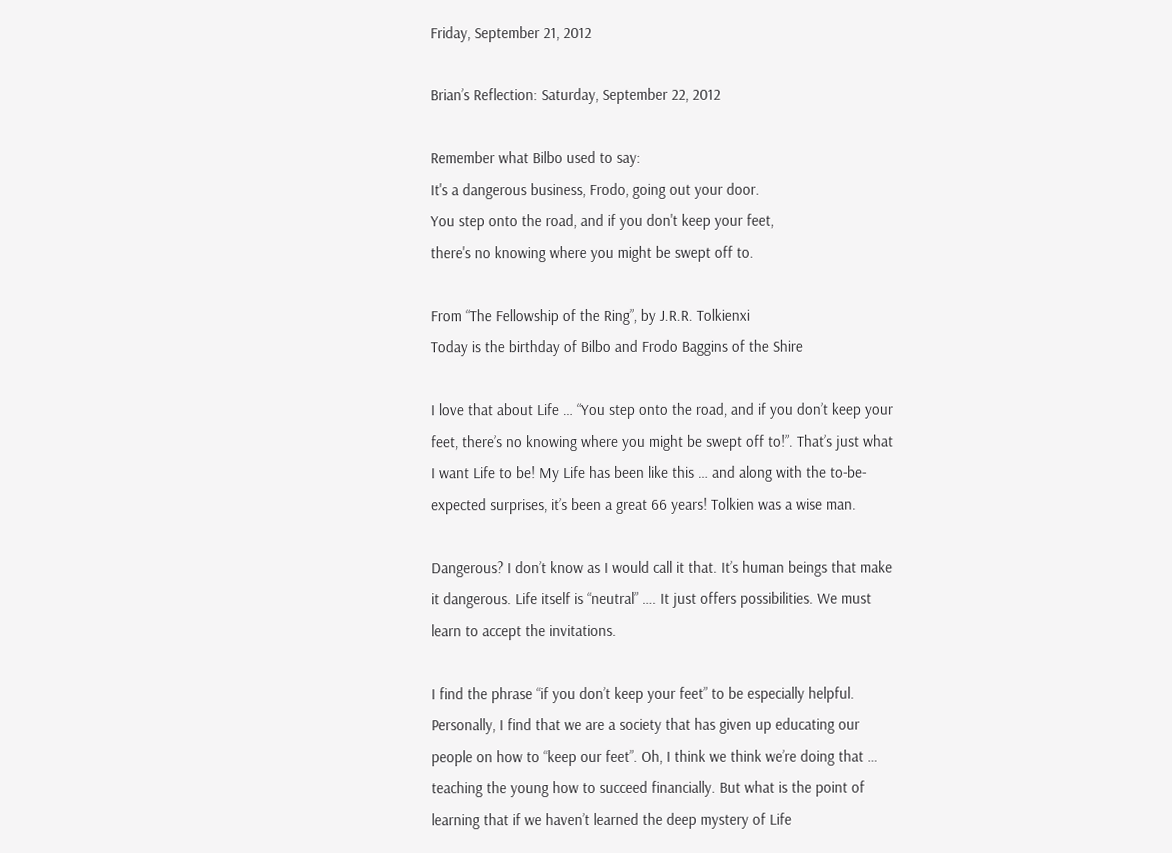Friday, September 21, 2012

Brian’s Reflection: Saturday, September 22, 2012

Remember what Bilbo used to say:
It's a dangerous business, Frodo, going out your door.
You step onto the road, and if you don't keep your feet,
there's no knowing where you might be swept off to.

From “The Fellowship of the Ring”, by J.R.R. Tolkienxi
Today is the birthday of Bilbo and Frodo Baggins of the Shire

I love that about Life … “You step onto the road, and if you don’t keep your feet, there’s no knowing where you might be swept off to!”. That’s just what I want Life to be! My Life has been like this … and along with the to-be-expected surprises, it’s been a great 66 years! Tolkien was a wise man.

Dangerous? I don’t know as I would call it that. It’s human beings that make it dangerous. Life itself is “neutral” …. It just offers possibilities. We must learn to accept the invitations.

I find the phrase “if you don’t keep your feet” to be especially helpful. Personally, I find that we are a society that has given up educating our people on how to “keep our feet”. Oh, I think we think we’re doing that … teaching the young how to succeed financially. But what is the point of learning that if we haven’t learned the deep mystery of Life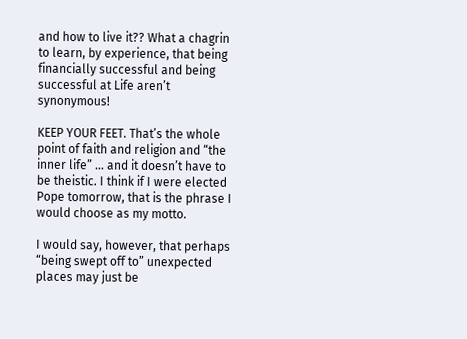and how to live it?? What a chagrin to learn, by experience, that being financially successful and being successful at Life aren’t synonymous!

KEEP YOUR FEET. That’s the whole point of faith and religion and “the inner life” … and it doesn’t have to be theistic. I think if I were elected Pope tomorrow, that is the phrase I would choose as my motto.

I would say, however, that perhaps “being swept off to” unexpected places may just be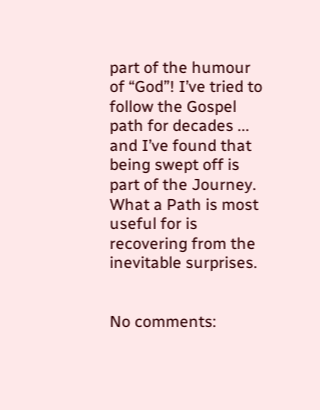part of the humour of “God”! I’ve tried to follow the Gospel path for decades ... and I’ve found that being swept off is part of the Journey. What a Path is most useful for is recovering from the inevitable surprises.


No comments: